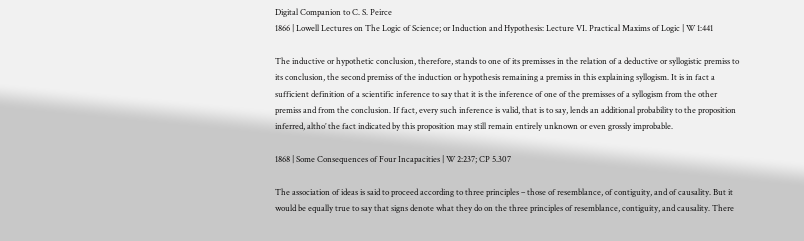Digital Companion to C. S. Peirce
1866 | Lowell Lectures on The Logic of Science; or Induction and Hypothesis: Lecture VI. Practical Maxims of Logic | W 1:441

The inductive or hypothetic conclusion, therefore, stands to one of its premisses in the relation of a deductive or syllogistic premiss to its conclusion, the second premiss of the induction or hypothesis remaining a premiss in this explaining syllogism. It is in fact a sufficient definition of a scientific inference to say that it is the inference of one of the premisses of a syllogism from the other premiss and from the conclusion. If fact, every such inference is valid, that is to say, lends an additional probability to the proposition inferred, altho’ the fact indicated by this proposition may still remain entirely unknown or even grossly improbable.

1868 | Some Consequences of Four Incapacities | W 2:237; CP 5.307

The association of ideas is said to proceed according to three principles – those of resemblance, of contiguity, and of causality. But it would be equally true to say that signs denote what they do on the three principles of resemblance, contiguity, and causality. There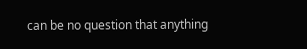can be no question that anything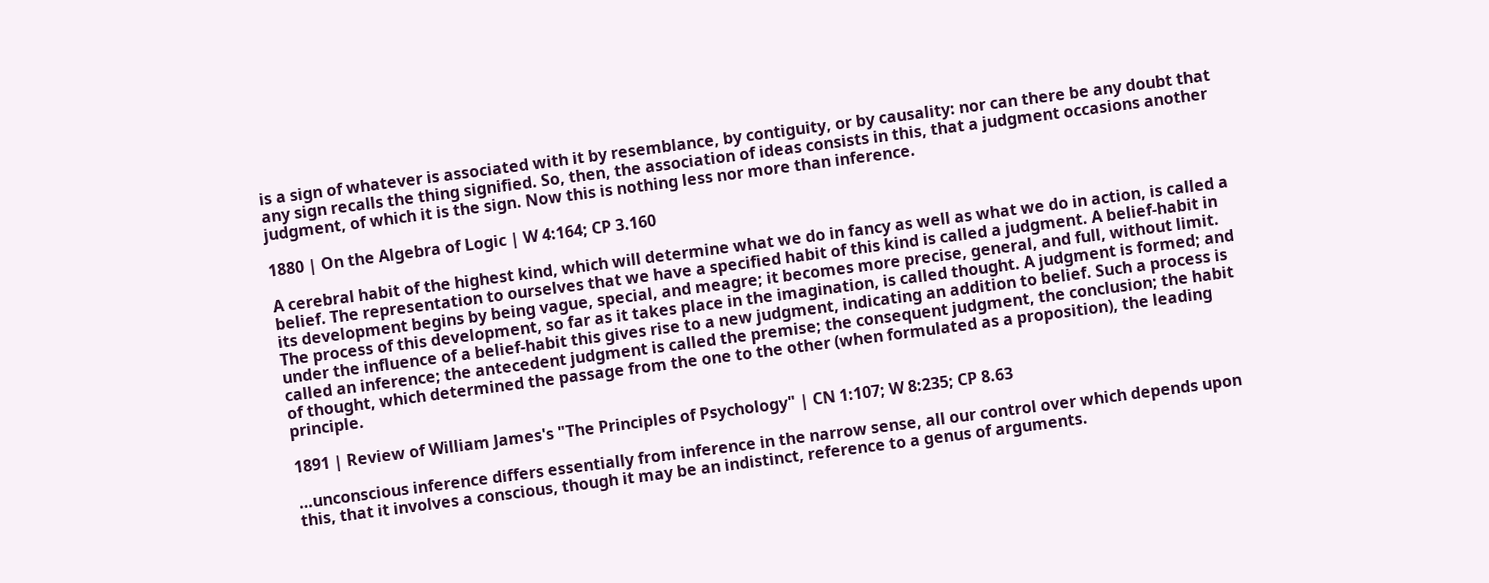is a sign of whatever is associated with it by resemblance, by contiguity, or by causality: nor can there be any doubt that any sign recalls the thing signified. So, then, the association of ideas consists in this, that a judgment occasions another judgment, of which it is the sign. Now this is nothing less nor more than inference.

1880 | On the Algebra of Logic | W 4:164; CP 3.160

A cerebral habit of the highest kind, which will determine what we do in fancy as well as what we do in action, is called a belief. The representation to ourselves that we have a specified habit of this kind is called a judgment. A belief-habit in its development begins by being vague, special, and meagre; it becomes more precise, general, and full, without limit. The process of this development, so far as it takes place in the imagination, is called thought. A judgment is formed; and under the influence of a belief-habit this gives rise to a new judgment, indicating an addition to belief. Such a process is called an inference; the antecedent judgment is called the premise; the consequent judgment, the conclusion; the habit of thought, which determined the passage from the one to the other (when formulated as a proposition), the leading principle.

1891 | Review of William James's "The Principles of Psychology" | CN 1:107; W 8:235; CP 8.63

…unconscious inference differs essentially from inference in the narrow sense, all our control over which depends upon this, that it involves a conscious, though it may be an indistinct, reference to a genus of arguments.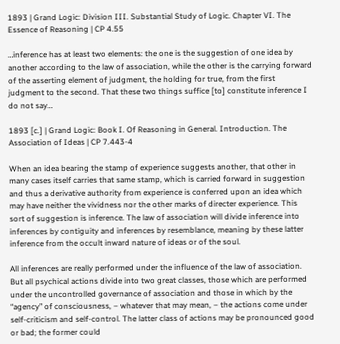1893 | Grand Logic: Division III. Substantial Study of Logic. Chapter VI. The Essence of Reasoning | CP 4.55

…inference has at least two elements: the one is the suggestion of one idea by another according to the law of association, while the other is the carrying forward of the asserting element of judgment, the holding for true, from the first judgment to the second. That these two things suffice [to] constitute inference I do not say…

1893 [c.] | Grand Logic: Book I. Of Reasoning in General. Introduction. The Association of Ideas | CP 7.443-4

When an idea bearing the stamp of experience suggests another, that other in many cases itself carries that same stamp, which is carried forward in suggestion and thus a derivative authority from experience is conferred upon an idea which may have neither the vividness nor the other marks of directer experience. This sort of suggestion is inference. The law of association will divide inference into inferences by contiguity and inferences by resemblance, meaning by these latter inference from the occult inward nature of ideas or of the soul.

All inferences are really performed under the influence of the law of association. But all psychical actions divide into two great classes, those which are performed under the uncontrolled governance of association and those in which by the “agency” of consciousness, – whatever that may mean, – the actions come under self-criticism and self-control. The latter class of actions may be pronounced good or bad; the former could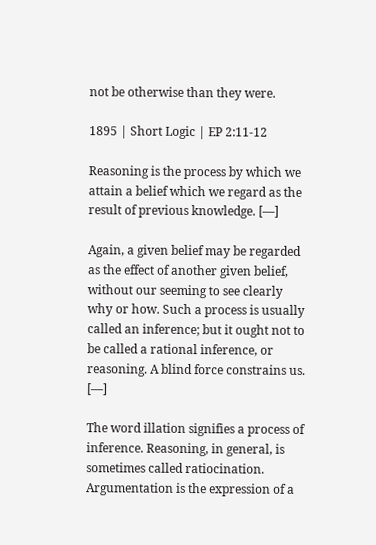not be otherwise than they were.

1895 | Short Logic | EP 2:11-12

Reasoning is the process by which we attain a belief which we regard as the result of previous knowledge. [—]

Again, a given belief may be regarded as the effect of another given belief, without our seeming to see clearly why or how. Such a process is usually called an inference; but it ought not to be called a rational inference, or reasoning. A blind force constrains us. [—]

The word illation signifies a process of inference. Reasoning, in general, is sometimes called ratiocination. Argumentation is the expression of a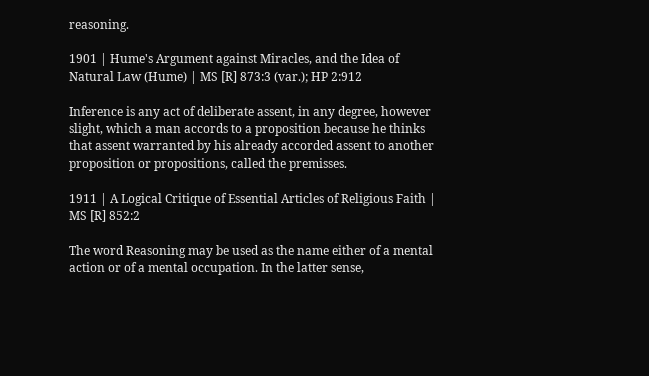reasoning.

1901 | Hume's Argument against Miracles, and the Idea of Natural Law (Hume) | MS [R] 873:3 (var.); HP 2:912

Inference is any act of deliberate assent, in any degree, however slight, which a man accords to a proposition because he thinks that assent warranted by his already accorded assent to another proposition or propositions, called the premisses.

1911 | A Logical Critique of Essential Articles of Religious Faith | MS [R] 852:2

The word Reasoning may be used as the name either of a mental action or of a mental occupation. In the latter sense,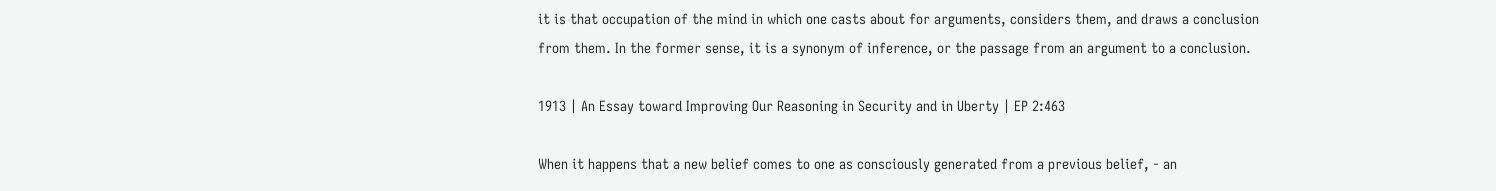it is that occupation of the mind in which one casts about for arguments, considers them, and draws a conclusion from them. In the former sense, it is a synonym of inference, or the passage from an argument to a conclusion.

1913 | An Essay toward Improving Our Reasoning in Security and in Uberty | EP 2:463

When it happens that a new belief comes to one as consciously generated from a previous belief, - an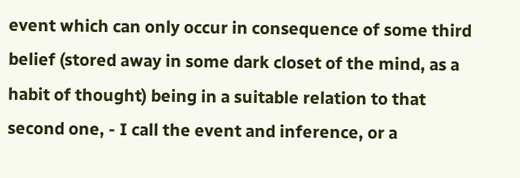event which can only occur in consequence of some third belief (stored away in some dark closet of the mind, as a habit of thought) being in a suitable relation to that second one, - I call the event and inference, or a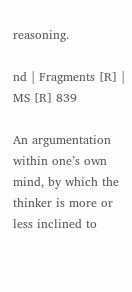reasoning.

nd | Fragments [R] | MS [R] 839

An argumentation within one’s own mind, by which the thinker is more or less inclined to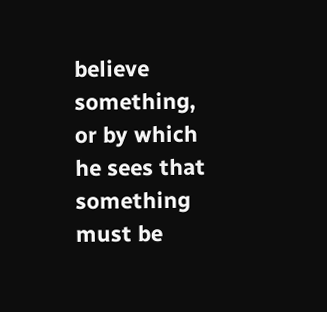believe something, or by which he sees that something must be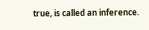true, is called an inference.